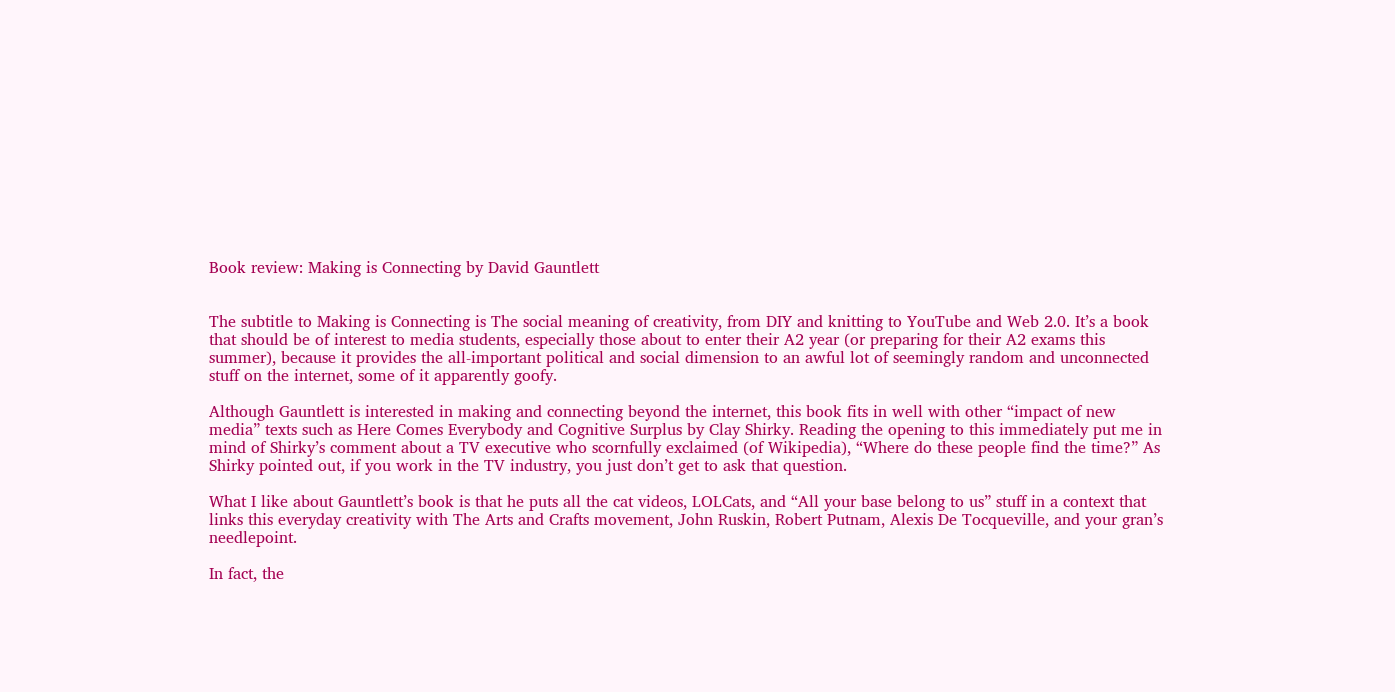Book review: Making is Connecting by David Gauntlett


The subtitle to Making is Connecting is The social meaning of creativity, from DIY and knitting to YouTube and Web 2.0. It’s a book that should be of interest to media students, especially those about to enter their A2 year (or preparing for their A2 exams this summer), because it provides the all-important political and social dimension to an awful lot of seemingly random and unconnected stuff on the internet, some of it apparently goofy.

Although Gauntlett is interested in making and connecting beyond the internet, this book fits in well with other “impact of new media” texts such as Here Comes Everybody and Cognitive Surplus by Clay Shirky. Reading the opening to this immediately put me in mind of Shirky’s comment about a TV executive who scornfully exclaimed (of Wikipedia), “Where do these people find the time?” As Shirky pointed out, if you work in the TV industry, you just don’t get to ask that question.

What I like about Gauntlett’s book is that he puts all the cat videos, LOLCats, and “All your base belong to us” stuff in a context that links this everyday creativity with The Arts and Crafts movement, John Ruskin, Robert Putnam, Alexis De Tocqueville, and your gran’s needlepoint.

In fact, the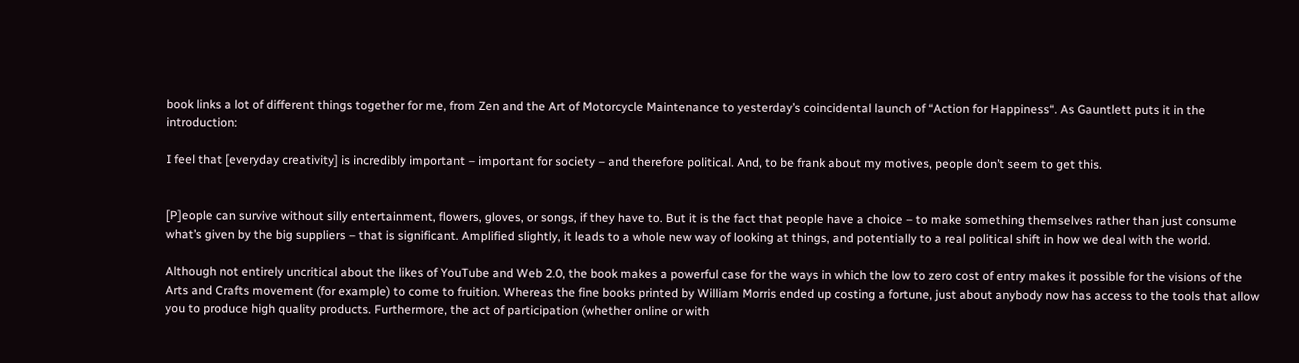book links a lot of different things together for me, from Zen and the Art of Motorcycle Maintenance to yesterday’s coincidental launch of “Action for Happiness“. As Gauntlett puts it in the introduction:

I feel that [everyday creativity] is incredibly important – important for society – and therefore political. And, to be frank about my motives, people don’t seem to get this.


[P]eople can survive without silly entertainment, flowers, gloves, or songs, if they have to. But it is the fact that people have a choice – to make something themselves rather than just consume what’s given by the big suppliers – that is significant. Amplified slightly, it leads to a whole new way of looking at things, and potentially to a real political shift in how we deal with the world.

Although not entirely uncritical about the likes of YouTube and Web 2.0, the book makes a powerful case for the ways in which the low to zero cost of entry makes it possible for the visions of the Arts and Crafts movement (for example) to come to fruition. Whereas the fine books printed by William Morris ended up costing a fortune, just about anybody now has access to the tools that allow you to produce high quality products. Furthermore, the act of participation (whether online or with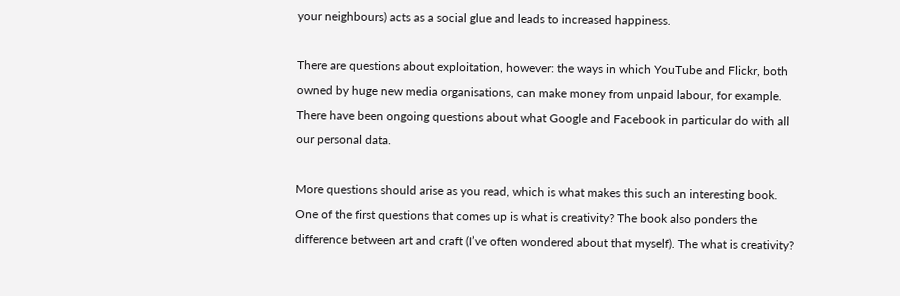your neighbours) acts as a social glue and leads to increased happiness.

There are questions about exploitation, however: the ways in which YouTube and Flickr, both owned by huge new media organisations, can make money from unpaid labour, for example. There have been ongoing questions about what Google and Facebook in particular do with all our personal data.

More questions should arise as you read, which is what makes this such an interesting book. One of the first questions that comes up is what is creativity? The book also ponders the difference between art and craft (I’ve often wondered about that myself). The what is creativity?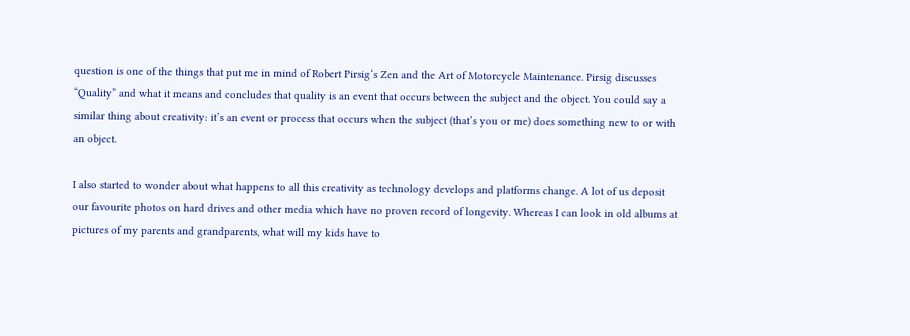question is one of the things that put me in mind of Robert Pirsig‘s Zen and the Art of Motorcycle Maintenance. Pirsig discusses “Quality” and what it means and concludes that quality is an event that occurs between the subject and the object. You could say a similar thing about creativity: it’s an event or process that occurs when the subject (that’s you or me) does something new to or with an object.

I also started to wonder about what happens to all this creativity as technology develops and platforms change. A lot of us deposit our favourite photos on hard drives and other media which have no proven record of longevity. Whereas I can look in old albums at pictures of my parents and grandparents, what will my kids have to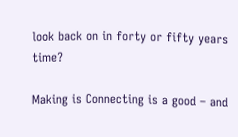look back on in forty or fifty years time?

Making is Connecting is a good – and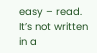easy – read. It’s not written in a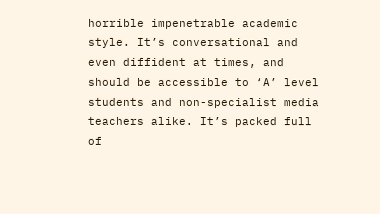horrible impenetrable academic style. It’s conversational and even diffident at times, and should be accessible to ‘A’ level students and non-specialist media teachers alike. It’s packed full of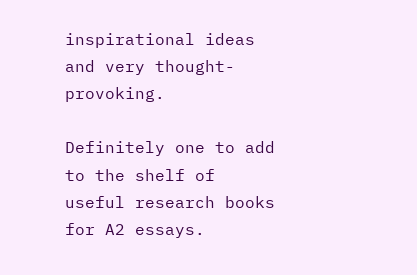inspirational ideas and very thought-provoking.

Definitely one to add to the shelf of useful research books for A2 essays.